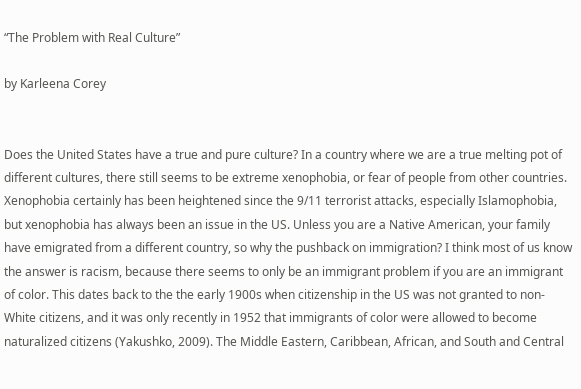“The Problem with Real Culture”

by Karleena Corey


Does the United States have a true and pure culture? In a country where we are a true melting pot of different cultures, there still seems to be extreme xenophobia, or fear of people from other countries. Xenophobia certainly has been heightened since the 9/11 terrorist attacks, especially Islamophobia, but xenophobia has always been an issue in the US. Unless you are a Native American, your family have emigrated from a different country, so why the pushback on immigration? I think most of us know the answer is racism, because there seems to only be an immigrant problem if you are an immigrant of color. This dates back to the the early 1900s when citizenship in the US was not granted to non-White citizens, and it was only recently in 1952 that immigrants of color were allowed to become naturalized citizens (Yakushko, 2009). The Middle Eastern, Caribbean, African, and South and Central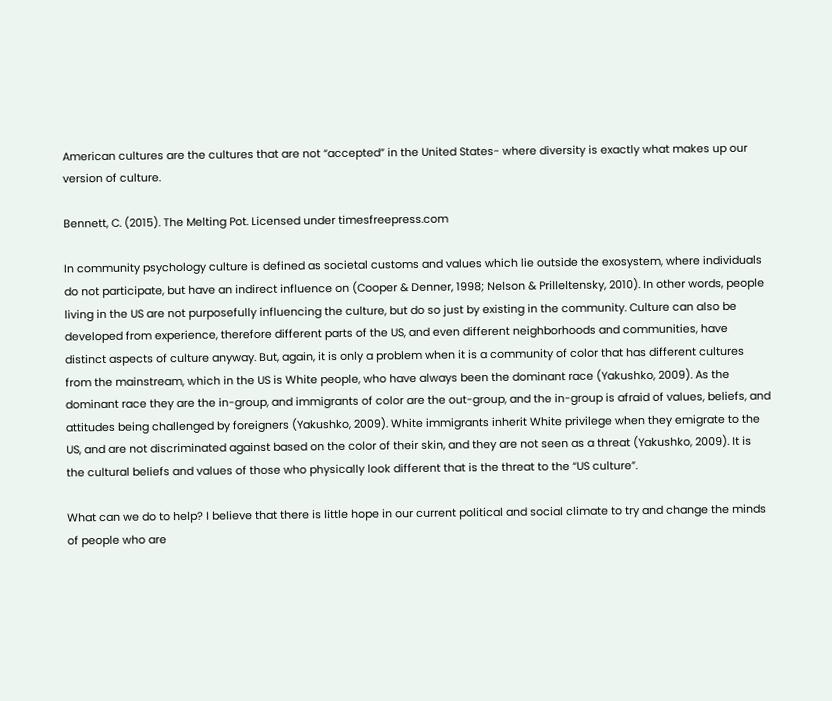American cultures are the cultures that are not “accepted” in the United States- where diversity is exactly what makes up our version of culture.

Bennett, C. (2015). The Melting Pot. Licensed under timesfreepress.com

In community psychology culture is defined as societal customs and values which lie outside the exosystem, where individuals do not participate, but have an indirect influence on (Cooper & Denner, 1998; Nelson & Prilleltensky, 2010). In other words, people living in the US are not purposefully influencing the culture, but do so just by existing in the community. Culture can also be developed from experience, therefore different parts of the US, and even different neighborhoods and communities, have distinct aspects of culture anyway. But, again, it is only a problem when it is a community of color that has different cultures from the mainstream, which in the US is White people, who have always been the dominant race (Yakushko, 2009). As the dominant race they are the in-group, and immigrants of color are the out-group, and the in-group is afraid of values, beliefs, and attitudes being challenged by foreigners (Yakushko, 2009). White immigrants inherit White privilege when they emigrate to the US, and are not discriminated against based on the color of their skin, and they are not seen as a threat (Yakushko, 2009). It is the cultural beliefs and values of those who physically look different that is the threat to the “US culture”.

What can we do to help? I believe that there is little hope in our current political and social climate to try and change the minds of people who are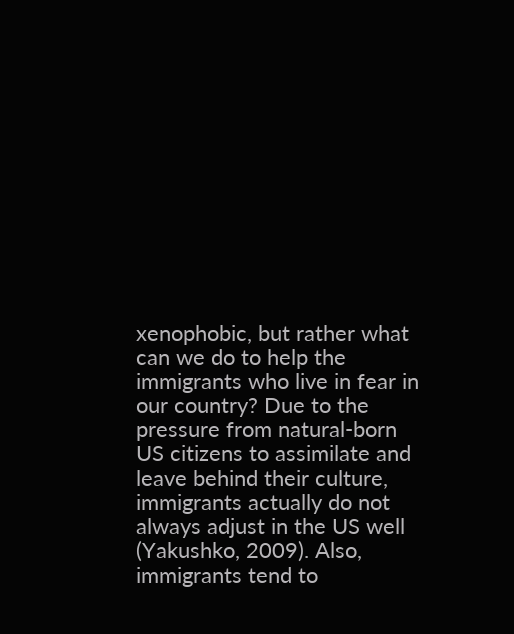xenophobic, but rather what can we do to help the immigrants who live in fear in our country? Due to the pressure from natural-born US citizens to assimilate and leave behind their culture, immigrants actually do not always adjust in the US well (Yakushko, 2009). Also, immigrants tend to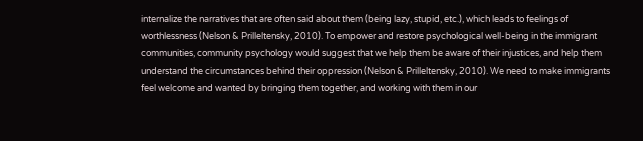internalize the narratives that are often said about them (being lazy, stupid, etc.), which leads to feelings of worthlessness (Nelson & Prilleltensky, 2010). To empower and restore psychological well-being in the immigrant communities, community psychology would suggest that we help them be aware of their injustices, and help them understand the circumstances behind their oppression (Nelson & Prilleltensky, 2010). We need to make immigrants feel welcome and wanted by bringing them together, and working with them in our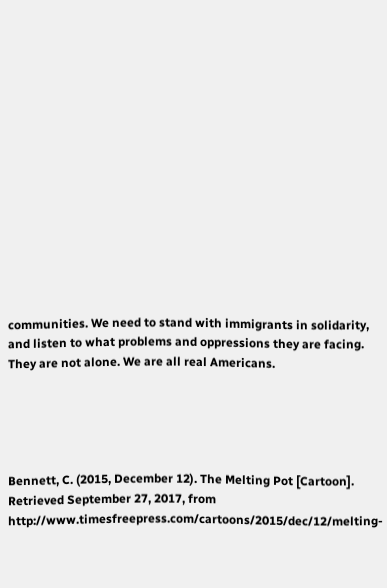communities. We need to stand with immigrants in solidarity, and listen to what problems and oppressions they are facing. They are not alone. We are all real Americans.





Bennett, C. (2015, December 12). The Melting Pot [Cartoon]. Retrieved September 27, 2017, from http://www.timesfreepress.com/cartoons/2015/dec/12/melting-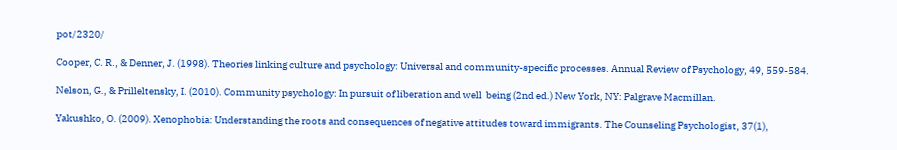pot/2320/

Cooper, C. R., & Denner, J. (1998). Theories linking culture and psychology: Universal and community-specific processes. Annual Review of Psychology, 49, 559-584.

Nelson, G., & Prilleltensky, I. (2010). Community psychology: In pursuit of liberation and well  being (2nd ed.) New York, NY: Palgrave Macmillan.

Yakushko, O. (2009). Xenophobia: Understanding the roots and consequences of negative attitudes toward immigrants. The Counseling Psychologist, 37(1),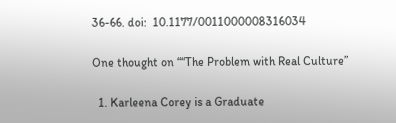36-66. doi:  10.1177/0011000008316034

One thought on ““The Problem with Real Culture”

  1. Karleena Corey is a Graduate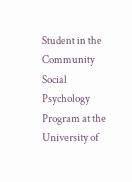Student in the Community Social Psychology Program at the University of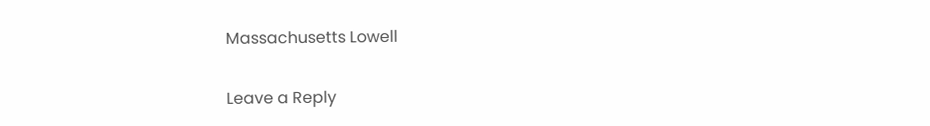Massachusetts Lowell

Leave a Reply